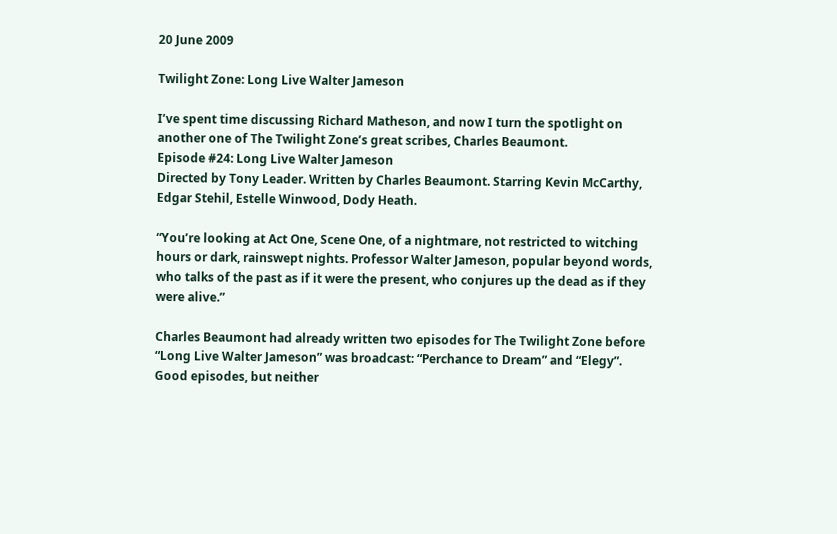20 June 2009

Twilight Zone: Long Live Walter Jameson

I’ve spent time discussing Richard Matheson, and now I turn the spotlight on another one of The Twilight Zone’s great scribes, Charles Beaumont.
Episode #24: Long Live Walter Jameson
Directed by Tony Leader. Written by Charles Beaumont. Starring Kevin McCarthy, Edgar Stehil, Estelle Winwood, Dody Heath.

“You’re looking at Act One, Scene One, of a nightmare, not restricted to witching hours or dark, rainswept nights. Professor Walter Jameson, popular beyond words, who talks of the past as if it were the present, who conjures up the dead as if they were alive.”

Charles Beaumont had already written two episodes for The Twilight Zone before “Long Live Walter Jameson” was broadcast: “Perchance to Dream” and “Elegy”. Good episodes, but neither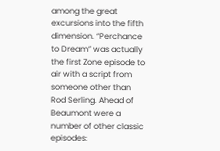among the great excursions into the fifth dimension. “Perchance to Dream” was actually the first Zone episode to air with a script from someone other than Rod Serling. Ahead of Beaumont were a number of other classic episodes: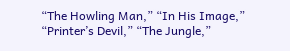“The Howling Man,” “In His Image,” “Printer’s Devil,” “The Jungle,”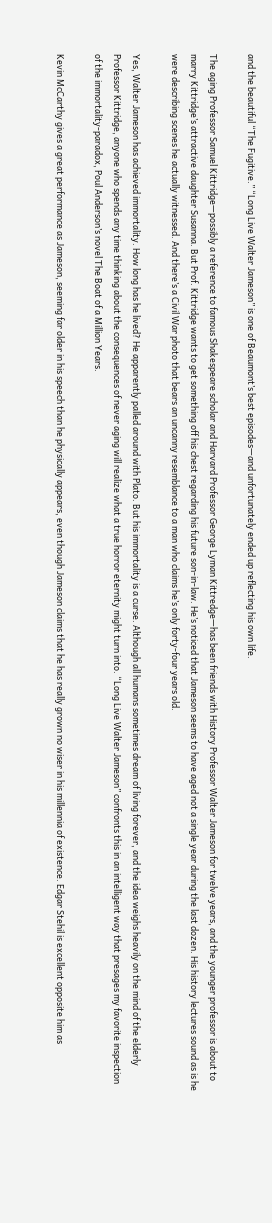and the beautiful “The Fugitive.” “Long Live Walter Jameson” is one of Beaumont’s best episodes—and unfortunately ended up reflecting his own life.

The aging Professor Samuel Kittridge—possibly a reference to famous Shakespeare scholar and Harvard Professor George Lyman Kittredge—has been friends with History Professor Walter Jameson for twelve years, and the younger professor is about to marry Kittridge’s attractive daughter Susanna. But Prof. Kittridge wants to get something off his chest regarding his future son-in-law. He’s noticed that Jameson seems to have aged not a single year during the last dozen. His history lectures sound as is he were describing scenes he actually witnessed. And there’s a Civil War photo that bears an uncanny resemblance to a man who claims he’s only forty-four years old.

Yes, Walter Jameson has achieved immortality. How long has he lived? He apparently palled around with Plato. But his immortality is a curse. Although all humans sometimes dream of living forever, and the idea weighs heavily on the mind of the elderly Professor Kittridge, anyone who spends any time thinking about the consequences of never aging will realize what a true horror eternity might turn into. “Long Live Walter Jameson” confronts this in an intelligent way that presages my favorite inspection of the immortality-paradox, Poul Anderson’s novel The Boat of a Million Years.

Kevin McCarthy gives a great performance as Jameson, seeming far older in his speech than he physically appears, even though Jameson claims that he has really grown no wiser in his millennia of existence. Edgar Stehil is excellent opposite him as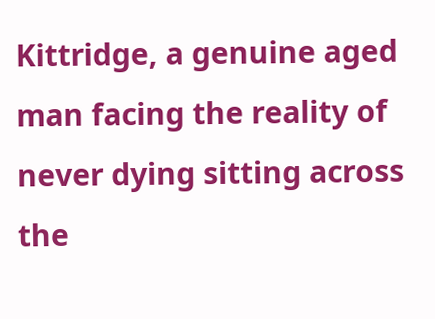Kittridge, a genuine aged man facing the reality of never dying sitting across the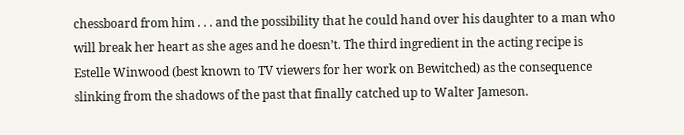chessboard from him . . . and the possibility that he could hand over his daughter to a man who will break her heart as she ages and he doesn’t. The third ingredient in the acting recipe is Estelle Winwood (best known to TV viewers for her work on Bewitched) as the consequence slinking from the shadows of the past that finally catched up to Walter Jameson.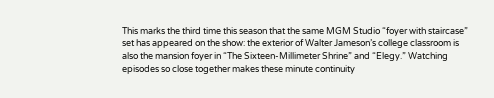This marks the third time this season that the same MGM Studio “foyer with staircase” set has appeared on the show: the exterior of Walter Jameson’s college classroom is also the mansion foyer in “The Sixteen-Millimeter Shrine” and “Elegy.” Watching episodes so close together makes these minute continuity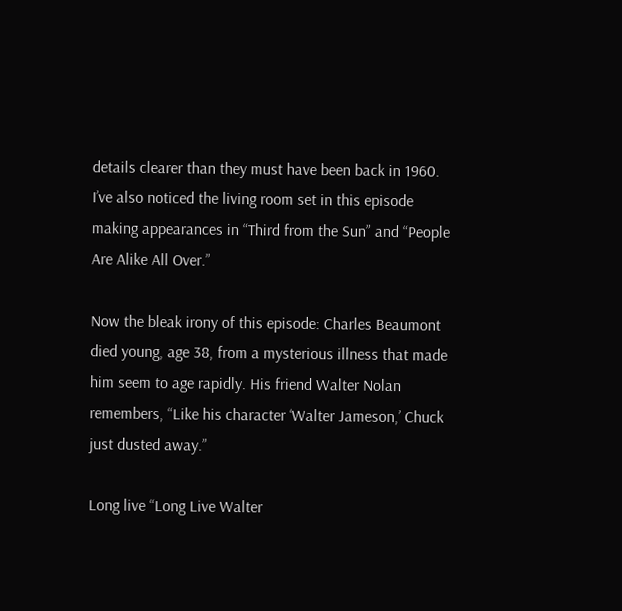details clearer than they must have been back in 1960. I’ve also noticed the living room set in this episode making appearances in “Third from the Sun” and “People Are Alike All Over.”

Now the bleak irony of this episode: Charles Beaumont died young, age 38, from a mysterious illness that made him seem to age rapidly. His friend Walter Nolan remembers, “Like his character ‘Walter Jameson,’ Chuck just dusted away.”

Long live “Long Live Walter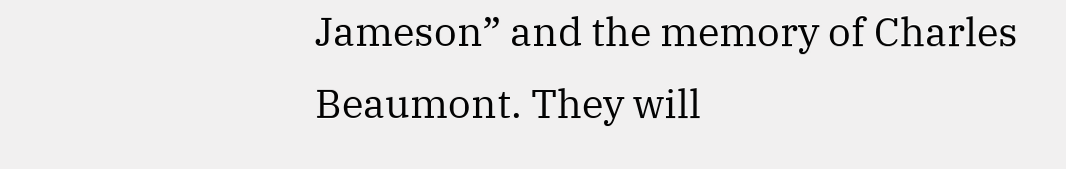Jameson” and the memory of Charles Beaumont. They will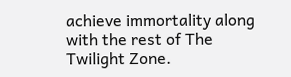achieve immortality along with the rest of The Twilight Zone.